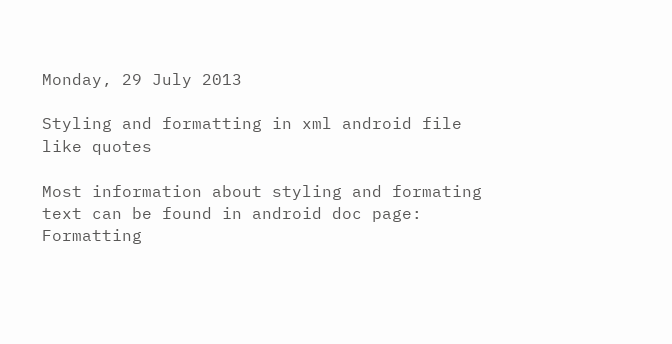Monday, 29 July 2013

Styling and formatting in xml android file like quotes

Most information about styling and formating text can be found in android doc page:
Formatting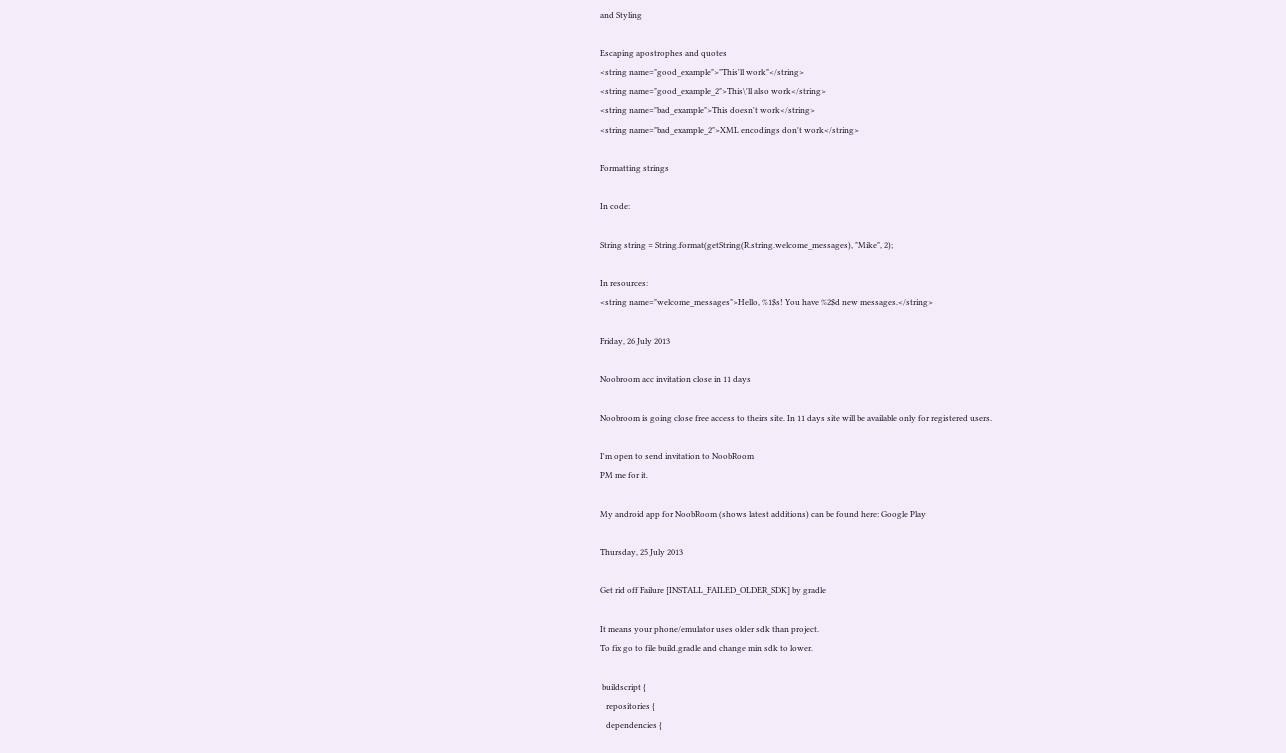and Styling

Escaping apostrophes and quotes
<string name="good_example">"This'll work"</string>
<string name="good_example_2">This\'ll also work</string>
<string name="bad_example">This doesn't work</string>
<string name="bad_example_2">XML encodings don't work</string>

Formatting strings

In code:

String string = String.format(getString(R.string.welcome_messages), "Mike", 2);

In resources:
<string name="welcome_messages">Hello, %1$s! You have %2$d new messages.</string>

Friday, 26 July 2013

Noobroom acc invitation close in 11 days

Noobroom is going close free access to theirs site. In 11 days site will be available only for registered users.

I'm open to send invitation to NoobRoom
PM me for it.

My android app for NoobRoom (shows latest additions) can be found here: Google Play

Thursday, 25 July 2013

Get rid off Failure [INSTALL_FAILED_OLDER_SDK] by gradle

It means your phone/emulator uses older sdk than project.
To fix go to file build.gradle and change min sdk to lower.

 buildscript {
   repositories {
   dependencies {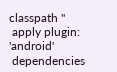classpath ''
 apply plugin: 'android'
 dependencies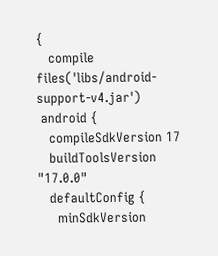{
   compile files('libs/android-support-v4.jar')
 android {
   compileSdkVersion 17
   buildToolsVersion "17.0.0"
   defaultConfig {
     minSdkVersion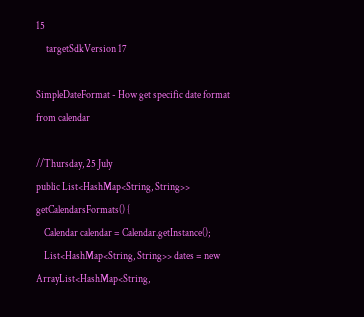15
     targetSdkVersion 17

SimpleDateFormat - How get specific date format from calendar

//Thursday, 25 July
public List<HashMap<String, String>> getCalendarsFormats() {
    Calendar calendar = Calendar.getInstance();
    List<HashMap<String, String>> dates = new ArrayList<HashMap<String,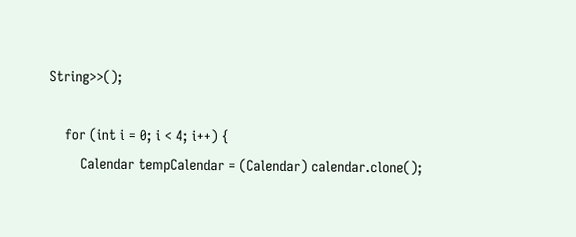String>>();

    for (int i = 0; i < 4; i++) {
        Calendar tempCalendar = (Calendar) calendar.clone();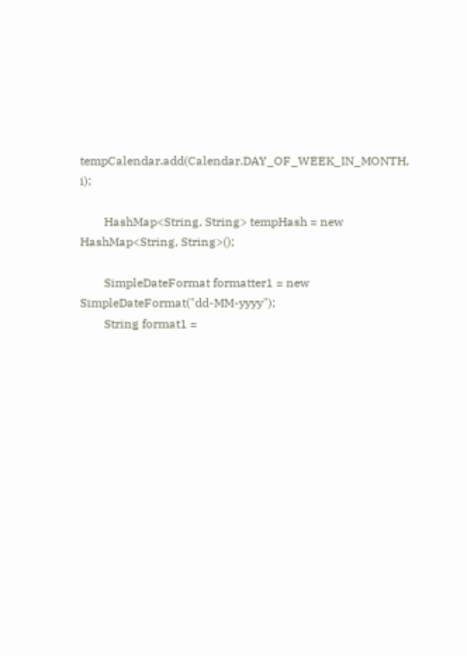tempCalendar.add(Calendar.DAY_OF_WEEK_IN_MONTH, i);

        HashMap<String, String> tempHash = new HashMap<String, String>();

        SimpleDateFormat formatter1 = new SimpleDateFormat("dd-MM-yyyy");
        String format1 =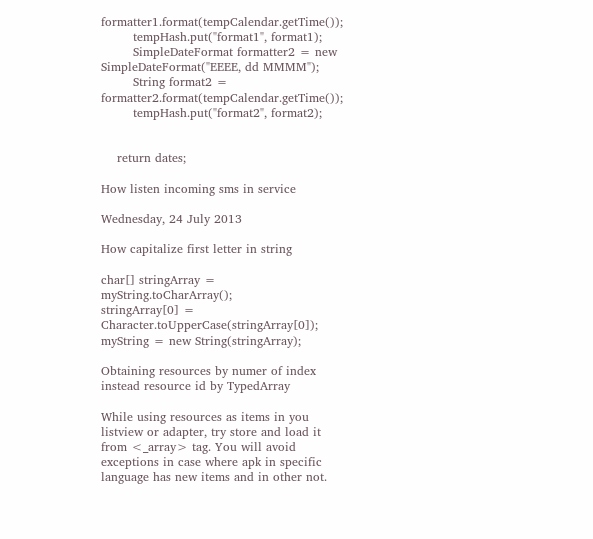formatter1.format(tempCalendar.getTime());
        tempHash.put("format1", format1);
        SimpleDateFormat formatter2 = new SimpleDateFormat("EEEE, dd MMMM");
        String format2 = formatter2.format(tempCalendar.getTime());
        tempHash.put("format2", format2);


    return dates;

How listen incoming sms in service

Wednesday, 24 July 2013

How capitalize first letter in string

char[] stringArray = myString.toCharArray();
stringArray[0] = Character.toUpperCase(stringArray[0]);
myString = new String(stringArray);

Obtaining resources by numer of index instead resource id by TypedArray

While using resources as items in you listview or adapter, try store and load it from <_array> tag. You will avoid exceptions in case where apk in specific language has new items and in other not.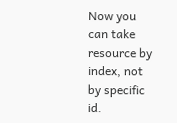Now you can take resource by index, not by specific id.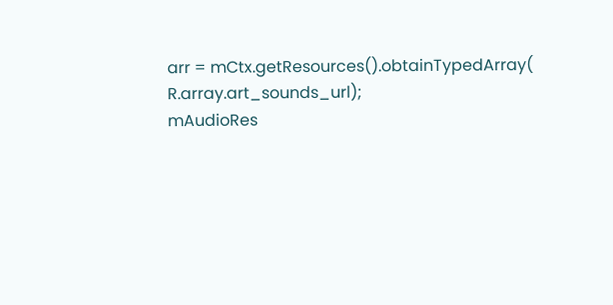arr = mCtx.getResources().obtainTypedArray( R.array.art_sounds_url);
mAudioRes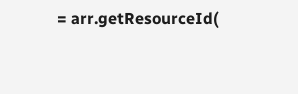= arr.getResourceId(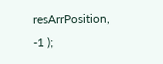resArrPosition, -1 );